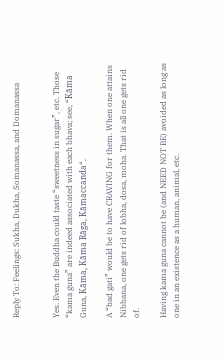Reply To: Feelings: Sukha, Dukha, Somanassa, and Domanassa


Yes. Even the Buddha could taste “sweetness in sugar”, etc. Those “kama guna” are indeed associated with each bhava; see, “Kāma Guna, Kāma, Kāma Rāga, Kāmaccanda“.

A “bad gati” would be to have CRAVING for them. When one attains Nibbana, one gets rid of lobha, dosa, moha. That is all one gets rid of.

Having kama guna cannot be (and NEED NOT BE) avoided as long as one in an existence as a human, animal, etc.